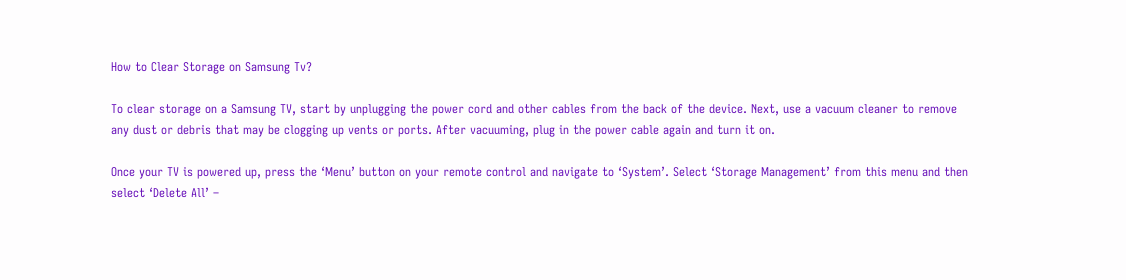How to Clear Storage on Samsung Tv?

To clear storage on a Samsung TV, start by unplugging the power cord and other cables from the back of the device. Next, use a vacuum cleaner to remove any dust or debris that may be clogging up vents or ports. After vacuuming, plug in the power cable again and turn it on.

Once your TV is powered up, press the ‘Menu’ button on your remote control and navigate to ‘System’. Select ‘Storage Management’ from this menu and then select ‘Delete All’ –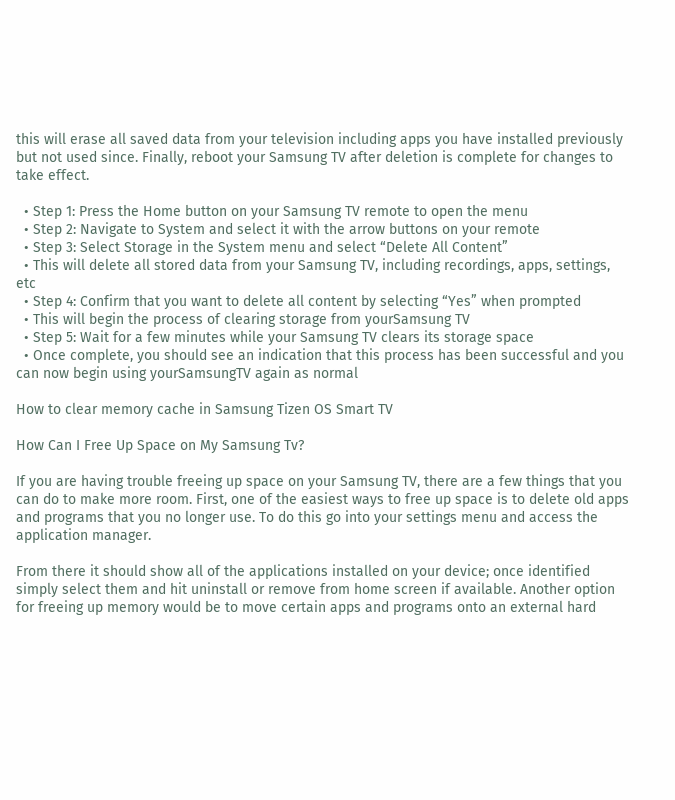this will erase all saved data from your television including apps you have installed previously but not used since. Finally, reboot your Samsung TV after deletion is complete for changes to take effect.

  • Step 1: Press the Home button on your Samsung TV remote to open the menu
  • Step 2: Navigate to System and select it with the arrow buttons on your remote
  • Step 3: Select Storage in the System menu and select “Delete All Content”
  • This will delete all stored data from your Samsung TV, including recordings, apps, settings, etc
  • Step 4: Confirm that you want to delete all content by selecting “Yes” when prompted
  • This will begin the process of clearing storage from yourSamsung TV
  • Step 5: Wait for a few minutes while your Samsung TV clears its storage space
  • Once complete, you should see an indication that this process has been successful and you can now begin using yourSamsungTV again as normal

How to clear memory cache in Samsung Tizen OS Smart TV

How Can I Free Up Space on My Samsung Tv?

If you are having trouble freeing up space on your Samsung TV, there are a few things that you can do to make more room. First, one of the easiest ways to free up space is to delete old apps and programs that you no longer use. To do this go into your settings menu and access the application manager.

From there it should show all of the applications installed on your device; once identified simply select them and hit uninstall or remove from home screen if available. Another option for freeing up memory would be to move certain apps and programs onto an external hard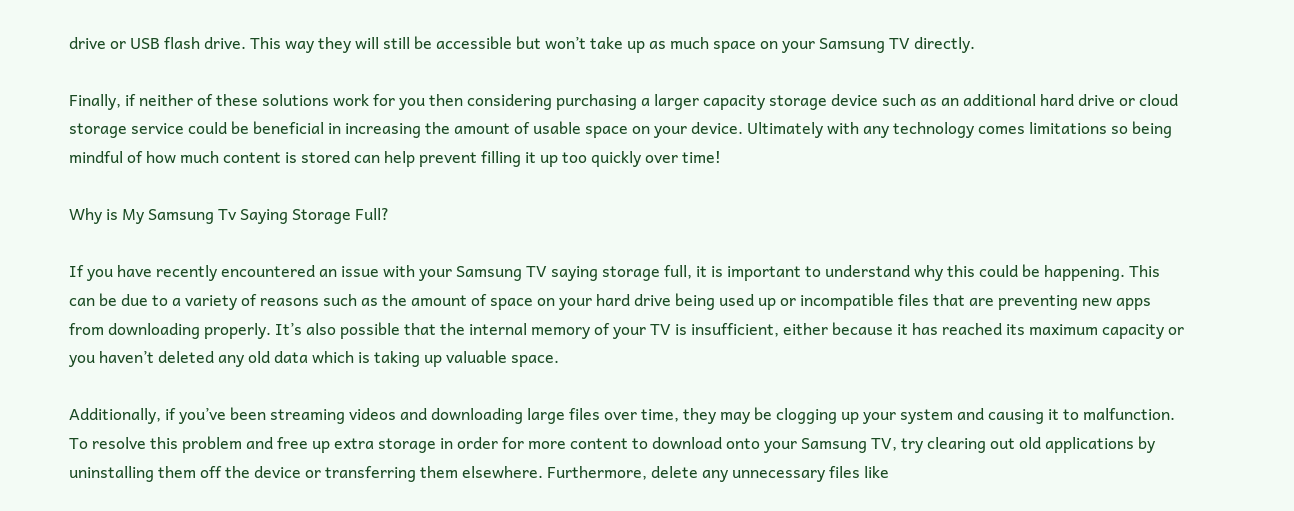drive or USB flash drive. This way they will still be accessible but won’t take up as much space on your Samsung TV directly.

Finally, if neither of these solutions work for you then considering purchasing a larger capacity storage device such as an additional hard drive or cloud storage service could be beneficial in increasing the amount of usable space on your device. Ultimately with any technology comes limitations so being mindful of how much content is stored can help prevent filling it up too quickly over time!

Why is My Samsung Tv Saying Storage Full?

If you have recently encountered an issue with your Samsung TV saying storage full, it is important to understand why this could be happening. This can be due to a variety of reasons such as the amount of space on your hard drive being used up or incompatible files that are preventing new apps from downloading properly. It’s also possible that the internal memory of your TV is insufficient, either because it has reached its maximum capacity or you haven’t deleted any old data which is taking up valuable space.

Additionally, if you’ve been streaming videos and downloading large files over time, they may be clogging up your system and causing it to malfunction. To resolve this problem and free up extra storage in order for more content to download onto your Samsung TV, try clearing out old applications by uninstalling them off the device or transferring them elsewhere. Furthermore, delete any unnecessary files like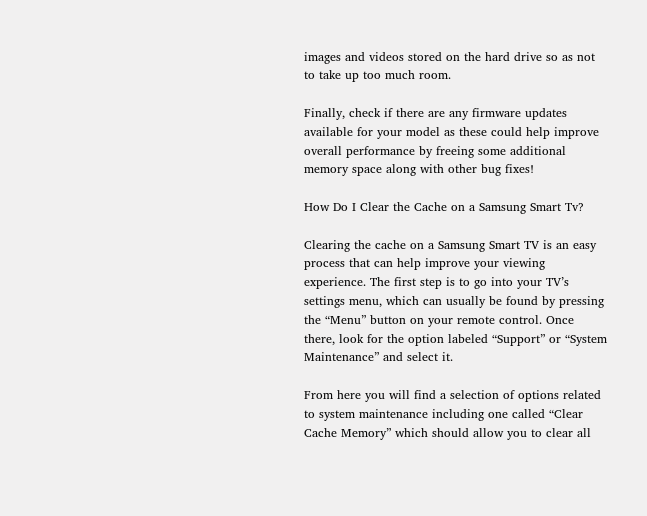images and videos stored on the hard drive so as not to take up too much room.

Finally, check if there are any firmware updates available for your model as these could help improve overall performance by freeing some additional memory space along with other bug fixes!

How Do I Clear the Cache on a Samsung Smart Tv?

Clearing the cache on a Samsung Smart TV is an easy process that can help improve your viewing experience. The first step is to go into your TV’s settings menu, which can usually be found by pressing the “Menu” button on your remote control. Once there, look for the option labeled “Support” or “System Maintenance” and select it.

From here you will find a selection of options related to system maintenance including one called “Clear Cache Memory” which should allow you to clear all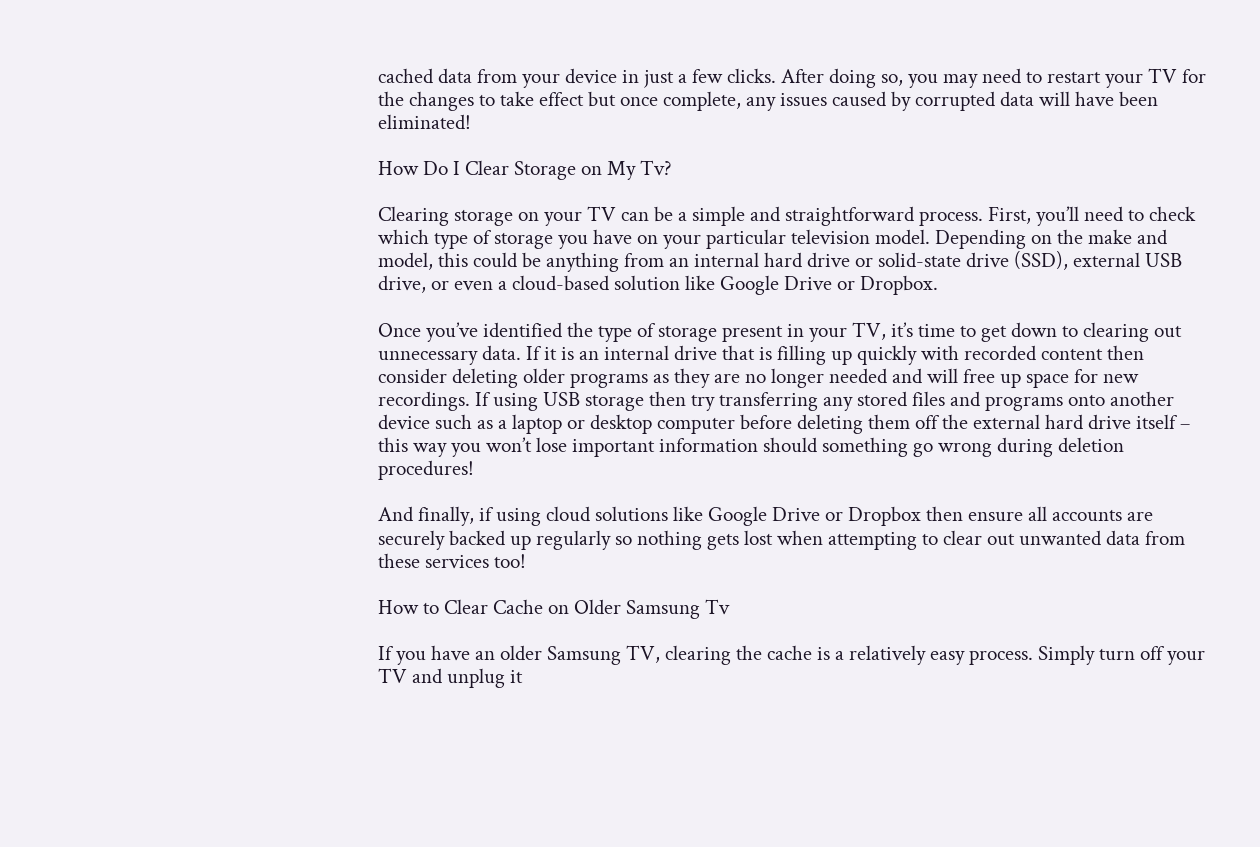cached data from your device in just a few clicks. After doing so, you may need to restart your TV for the changes to take effect but once complete, any issues caused by corrupted data will have been eliminated!

How Do I Clear Storage on My Tv?

Clearing storage on your TV can be a simple and straightforward process. First, you’ll need to check which type of storage you have on your particular television model. Depending on the make and model, this could be anything from an internal hard drive or solid-state drive (SSD), external USB drive, or even a cloud-based solution like Google Drive or Dropbox.

Once you’ve identified the type of storage present in your TV, it’s time to get down to clearing out unnecessary data. If it is an internal drive that is filling up quickly with recorded content then consider deleting older programs as they are no longer needed and will free up space for new recordings. If using USB storage then try transferring any stored files and programs onto another device such as a laptop or desktop computer before deleting them off the external hard drive itself – this way you won’t lose important information should something go wrong during deletion procedures!

And finally, if using cloud solutions like Google Drive or Dropbox then ensure all accounts are securely backed up regularly so nothing gets lost when attempting to clear out unwanted data from these services too!

How to Clear Cache on Older Samsung Tv

If you have an older Samsung TV, clearing the cache is a relatively easy process. Simply turn off your TV and unplug it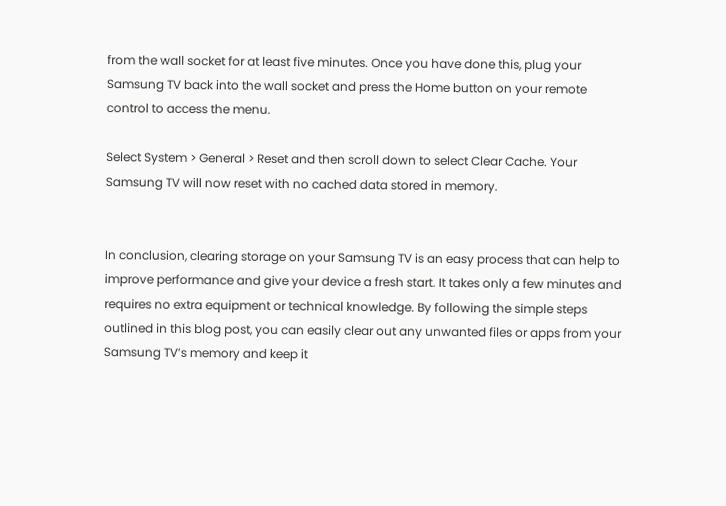from the wall socket for at least five minutes. Once you have done this, plug your Samsung TV back into the wall socket and press the Home button on your remote control to access the menu.

Select System > General > Reset and then scroll down to select Clear Cache. Your Samsung TV will now reset with no cached data stored in memory.


In conclusion, clearing storage on your Samsung TV is an easy process that can help to improve performance and give your device a fresh start. It takes only a few minutes and requires no extra equipment or technical knowledge. By following the simple steps outlined in this blog post, you can easily clear out any unwanted files or apps from your Samsung TV’s memory and keep it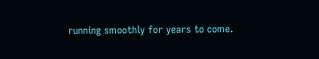running smoothly for years to come.